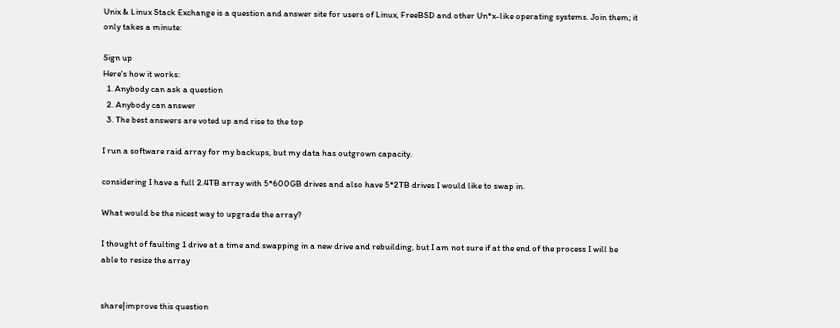Unix & Linux Stack Exchange is a question and answer site for users of Linux, FreeBSD and other Un*x-like operating systems. Join them; it only takes a minute:

Sign up
Here's how it works:
  1. Anybody can ask a question
  2. Anybody can answer
  3. The best answers are voted up and rise to the top

I run a software raid array for my backups, but my data has outgrown capacity.

considering I have a full 2.4TB array with 5*600GB drives and also have 5*2TB drives I would like to swap in.

What would be the nicest way to upgrade the array?

I thought of faulting 1 drive at a time and swapping in a new drive and rebuilding, but I am not sure if at the end of the process I will be able to resize the array


share|improve this question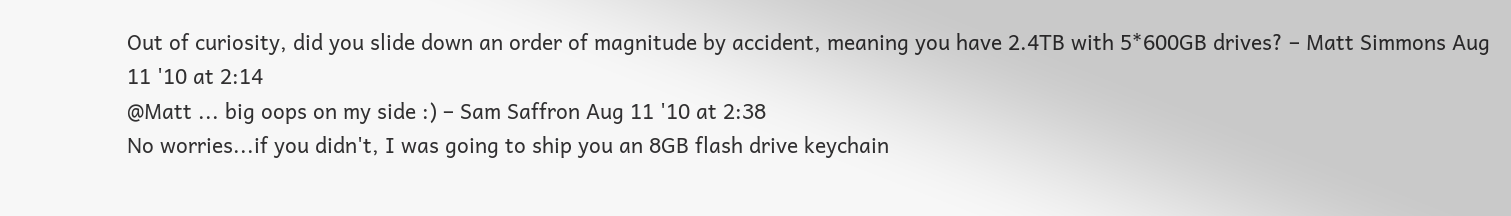Out of curiosity, did you slide down an order of magnitude by accident, meaning you have 2.4TB with 5*600GB drives? – Matt Simmons Aug 11 '10 at 2:14
@Matt ... big oops on my side :) – Sam Saffron Aug 11 '10 at 2:38
No worries...if you didn't, I was going to ship you an 8GB flash drive keychain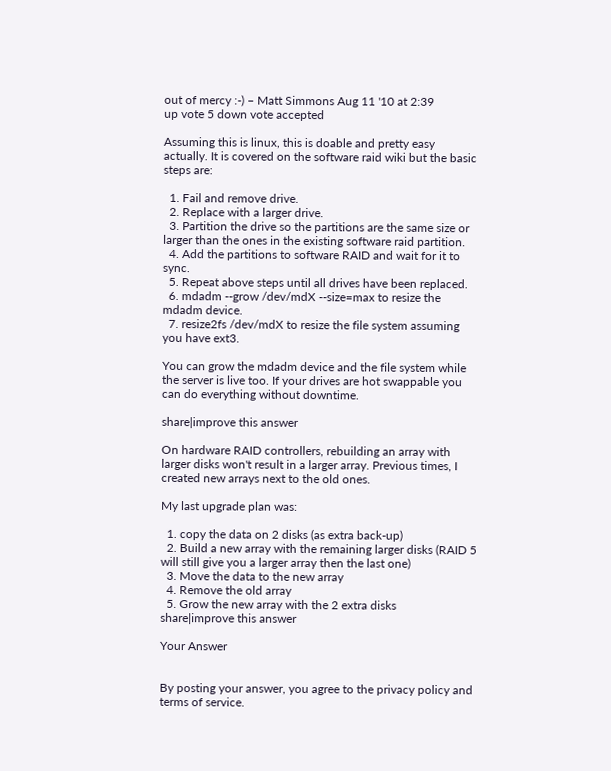out of mercy :-) – Matt Simmons Aug 11 '10 at 2:39
up vote 5 down vote accepted

Assuming this is linux, this is doable and pretty easy actually. It is covered on the software raid wiki but the basic steps are:

  1. Fail and remove drive.
  2. Replace with a larger drive.
  3. Partition the drive so the partitions are the same size or larger than the ones in the existing software raid partition.
  4. Add the partitions to software RAID and wait for it to sync.
  5. Repeat above steps until all drives have been replaced.
  6. mdadm --grow /dev/mdX --size=max to resize the mdadm device.
  7. resize2fs /dev/mdX to resize the file system assuming you have ext3.

You can grow the mdadm device and the file system while the server is live too. If your drives are hot swappable you can do everything without downtime.

share|improve this answer

On hardware RAID controllers, rebuilding an array with larger disks won't result in a larger array. Previous times, I created new arrays next to the old ones.

My last upgrade plan was:

  1. copy the data on 2 disks (as extra back-up)
  2. Build a new array with the remaining larger disks (RAID 5 will still give you a larger array then the last one)
  3. Move the data to the new array
  4. Remove the old array
  5. Grow the new array with the 2 extra disks
share|improve this answer

Your Answer


By posting your answer, you agree to the privacy policy and terms of service.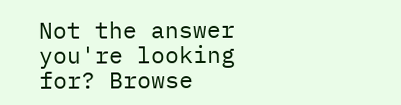Not the answer you're looking for? Browse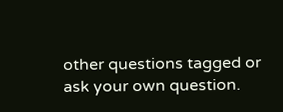other questions tagged or ask your own question.